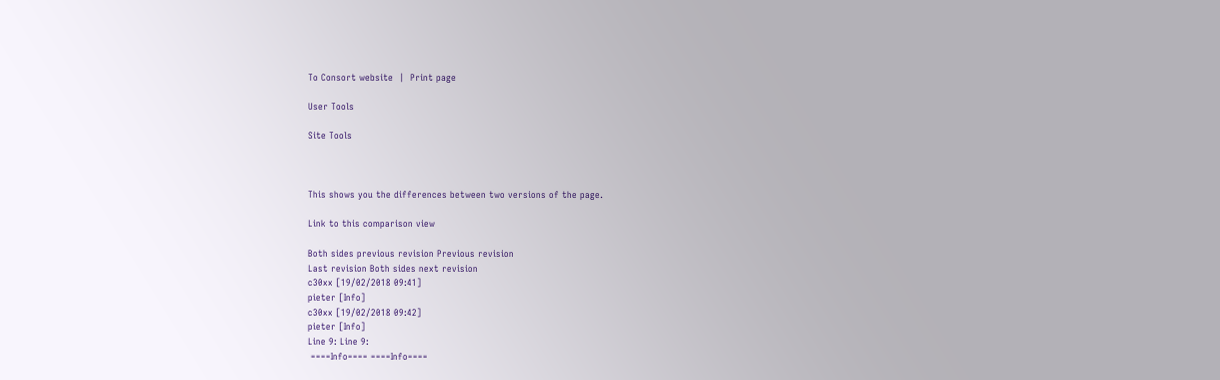To Consort website  |  Print page

User Tools

Site Tools



This shows you the differences between two versions of the page.

Link to this comparison view

Both sides previous revision Previous revision
Last revision Both sides next revision
c30xx [19/02/2018 09:41]
pieter [Info]
c30xx [19/02/2018 09:42]
pieter [Info]
Line 9: Line 9:
 ====Info==== ====Info====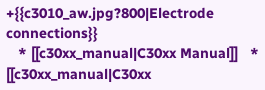+{{c3010_aw.jpg?800|Electrode connections}}
   * [[c30xx_manual|C30xx Manual]]   * [[c30xx_manual|C30xx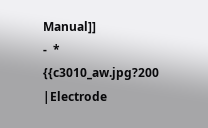Manual]]
-  * {{c3010_aw.jpg?200 |Electrode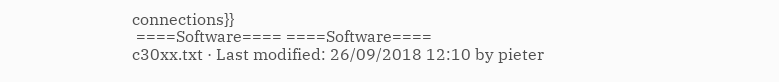connections}}
 ====Software==== ====Software====
c30xx.txt · Last modified: 26/09/2018 12:10 by pieter